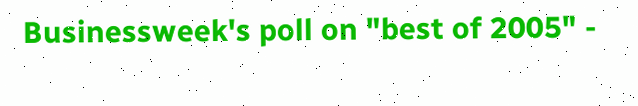Businessweek's poll on "best of 2005" -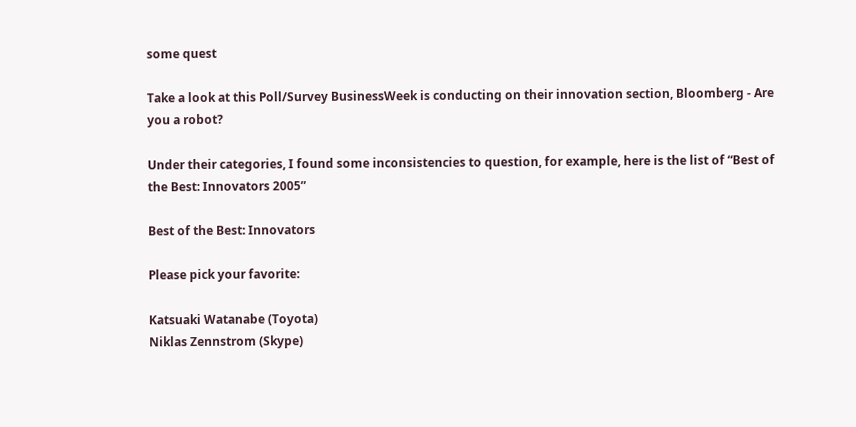some quest

Take a look at this Poll/Survey BusinessWeek is conducting on their innovation section, Bloomberg - Are you a robot?

Under their categories, I found some inconsistencies to question, for example, here is the list of “Best of the Best: Innovators 2005”

Best of the Best: Innovators

Please pick your favorite:

Katsuaki Watanabe (Toyota)
Niklas Zennstrom (Skype)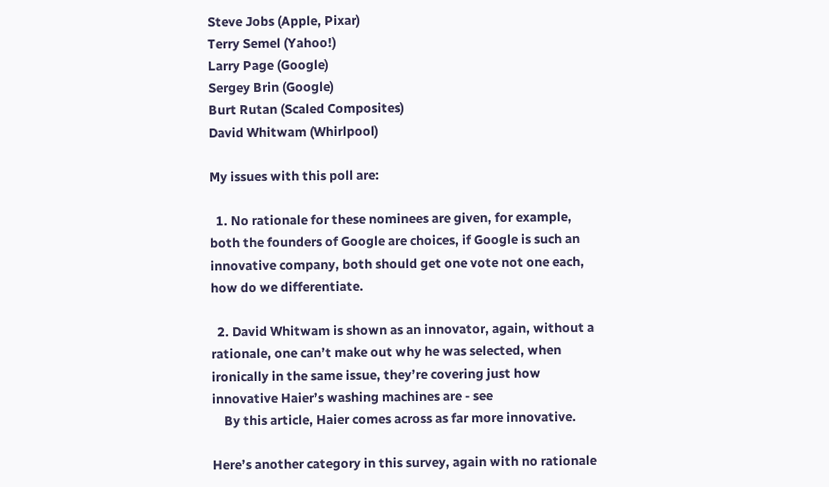Steve Jobs (Apple, Pixar)
Terry Semel (Yahoo!)
Larry Page (Google)
Sergey Brin (Google)
Burt Rutan (Scaled Composites)
David Whitwam (Whirlpool)

My issues with this poll are:

  1. No rationale for these nominees are given, for example, both the founders of Google are choices, if Google is such an innovative company, both should get one vote not one each, how do we differentiate.

  2. David Whitwam is shown as an innovator, again, without a rationale, one can’t make out why he was selected, when ironically in the same issue, they’re covering just how innovative Haier’s washing machines are - see
    By this article, Haier comes across as far more innovative.

Here’s another category in this survey, again with no rationale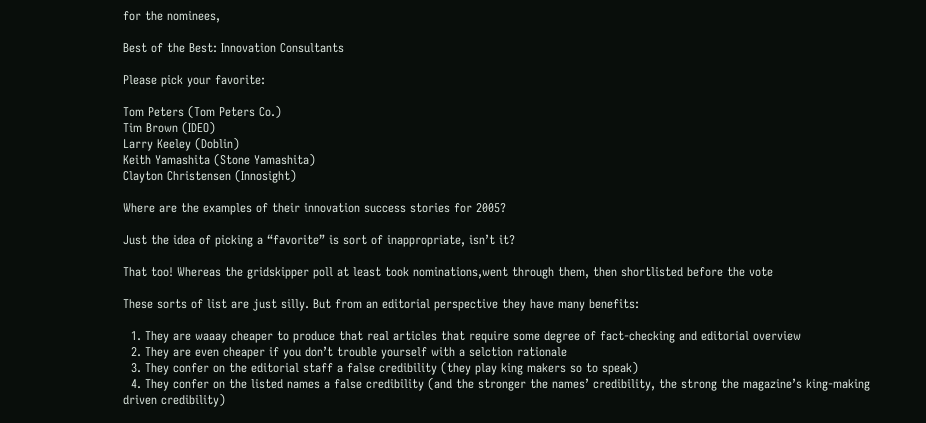for the nominees,

Best of the Best: Innovation Consultants

Please pick your favorite:

Tom Peters (Tom Peters Co.)
Tim Brown (IDEO)
Larry Keeley (Doblin)
Keith Yamashita (Stone Yamashita)
Clayton Christensen (Innosight)

Where are the examples of their innovation success stories for 2005?

Just the idea of picking a “favorite” is sort of inappropriate, isn’t it?

That too! Whereas the gridskipper poll at least took nominations,went through them, then shortlisted before the vote

These sorts of list are just silly. But from an editorial perspective they have many benefits:

  1. They are waaay cheaper to produce that real articles that require some degree of fact-checking and editorial overview
  2. They are even cheaper if you don’t trouble yourself with a selction rationale
  3. They confer on the editorial staff a false credibility (they play king makers so to speak)
  4. They confer on the listed names a false credibility (and the stronger the names’ credibility, the strong the magazine’s king-making driven credibility)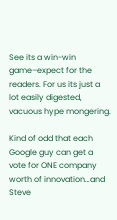See its a win-win game–expect for the readers. For us its just a lot easily digested, vacuous hype mongering.

Kind of odd that each Google guy can get a vote for ONE company worth of innovation…and Steve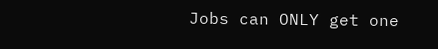Jobs can ONLY get one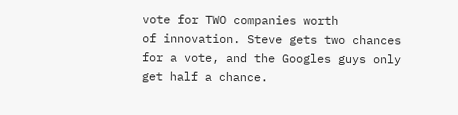vote for TWO companies worth
of innovation. Steve gets two chances for a vote, and the Googles guys only get half a chance.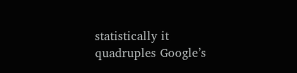statistically it quadruples Google’s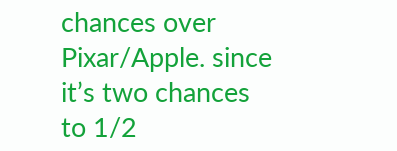chances over Pixar/Apple. since it’s two chances to 1/2